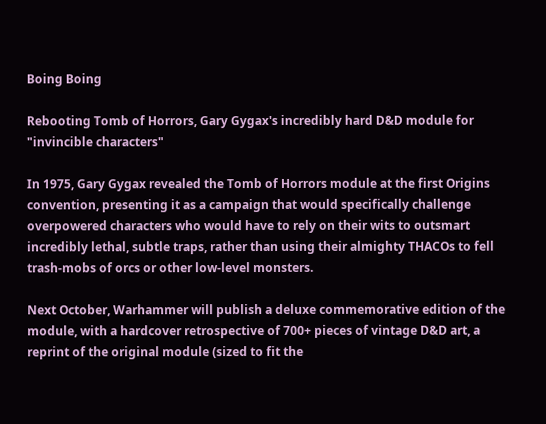Boing Boing

Rebooting Tomb of Horrors, Gary Gygax's incredibly hard D&D module for "invincible characters"

In 1975, Gary Gygax revealed the Tomb of Horrors module at the first Origins convention, presenting it as a campaign that would specifically challenge overpowered characters who would have to rely on their wits to outsmart incredibly lethal, subtle traps, rather than using their almighty THACOs to fell trash-mobs of orcs or other low-level monsters.

Next October, Warhammer will publish a deluxe commemorative edition of the module, with a hardcover retrospective of 700+ pieces of vintage D&D art, a reprint of the original module (sized to fit the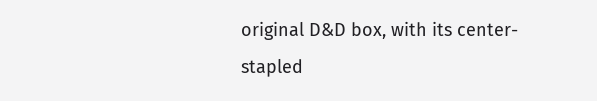original D&D box, with its center-stapled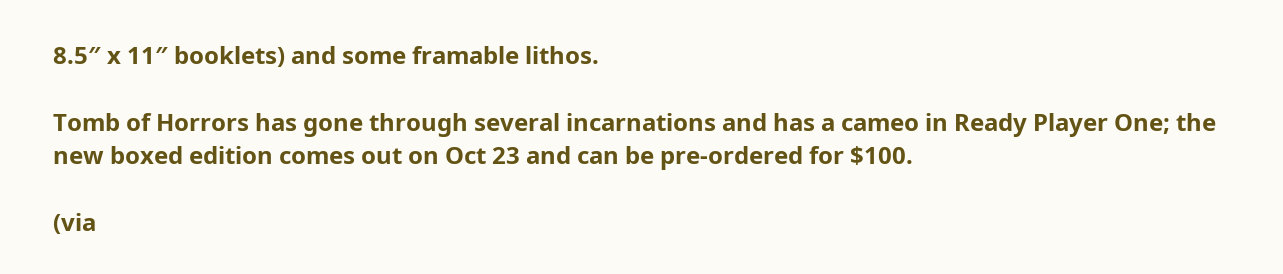8.5″ x 11″ booklets) and some framable lithos.

Tomb of Horrors has gone through several incarnations and has a cameo in Ready Player One; the new boxed edition comes out on Oct 23 and can be pre-ordered for $100.

(via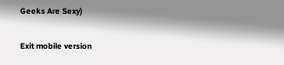Geeks Are Sexy)

Exit mobile version